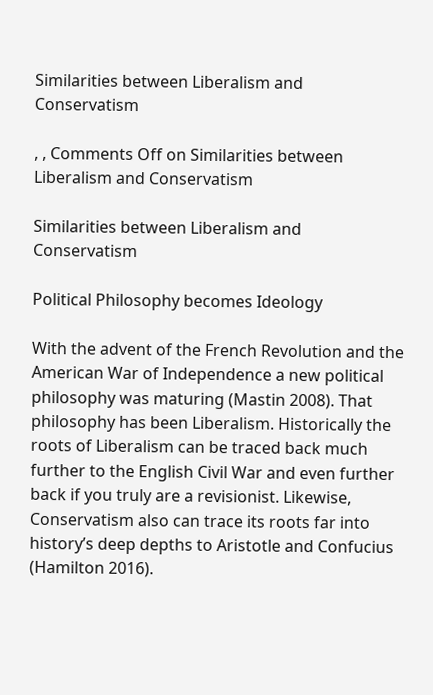Similarities between Liberalism and Conservatism

, , Comments Off on Similarities between Liberalism and Conservatism

Similarities between Liberalism and Conservatism

Political Philosophy becomes Ideology

With the advent of the French Revolution and the American War of Independence a new political philosophy was maturing (Mastin 2008). That philosophy has been Liberalism. Historically the roots of Liberalism can be traced back much further to the English Civil War and even further back if you truly are a revisionist. Likewise, Conservatism also can trace its roots far into history’s deep depths to Aristotle and Confucius (Hamilton 2016).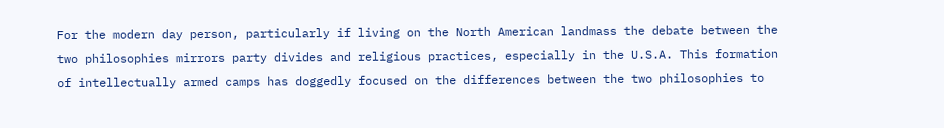For the modern day person, particularly if living on the North American landmass the debate between the two philosophies mirrors party divides and religious practices, especially in the U.S.A. This formation of intellectually armed camps has doggedly focused on the differences between the two philosophies to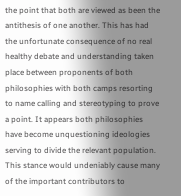the point that both are viewed as been the antithesis of one another. This has had the unfortunate consequence of no real healthy debate and understanding taken place between proponents of both philosophies with both camps resorting to name calling and stereotyping to prove a point. It appears both philosophies have become unquestioning ideologies serving to divide the relevant population. This stance would undeniably cause many of the important contributors to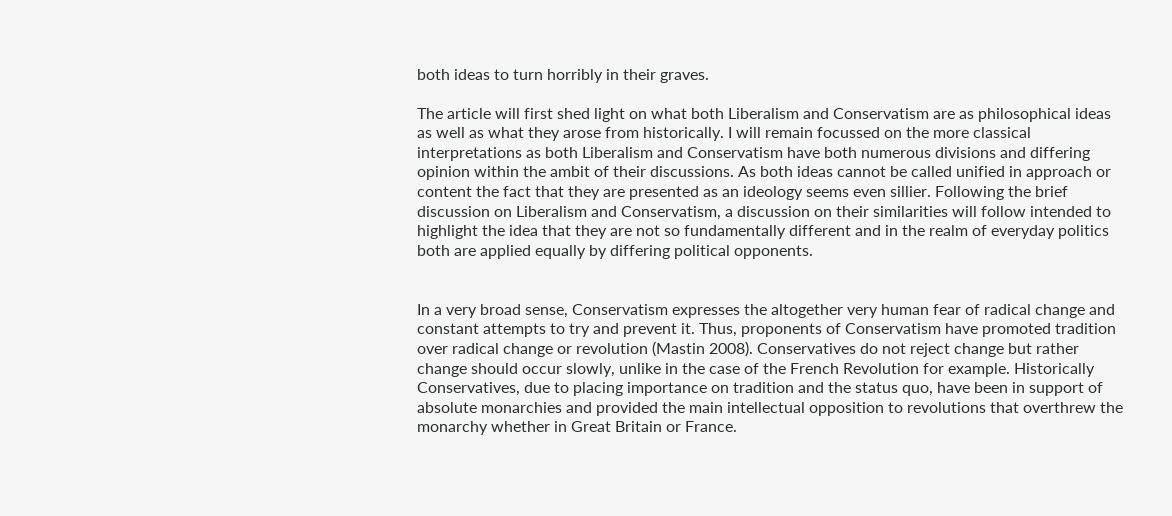both ideas to turn horribly in their graves.

The article will first shed light on what both Liberalism and Conservatism are as philosophical ideas as well as what they arose from historically. I will remain focussed on the more classical interpretations as both Liberalism and Conservatism have both numerous divisions and differing opinion within the ambit of their discussions. As both ideas cannot be called unified in approach or content the fact that they are presented as an ideology seems even sillier. Following the brief discussion on Liberalism and Conservatism, a discussion on their similarities will follow intended to highlight the idea that they are not so fundamentally different and in the realm of everyday politics both are applied equally by differing political opponents.


In a very broad sense, Conservatism expresses the altogether very human fear of radical change and constant attempts to try and prevent it. Thus, proponents of Conservatism have promoted tradition over radical change or revolution (Mastin 2008). Conservatives do not reject change but rather change should occur slowly, unlike in the case of the French Revolution for example. Historically Conservatives, due to placing importance on tradition and the status quo, have been in support of absolute monarchies and provided the main intellectual opposition to revolutions that overthrew the monarchy whether in Great Britain or France.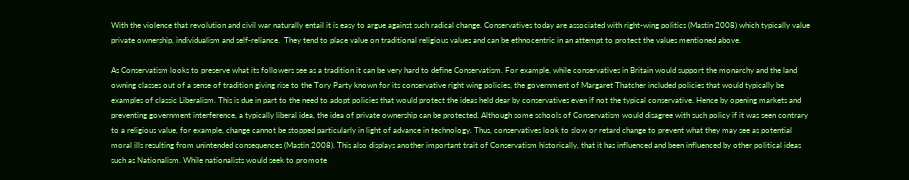With the violence that revolution and civil war naturally entail it is easy to argue against such radical change. Conservatives today are associated with right-wing politics (Mastin 2008) which typically value private ownership, individualism and self-reliance.  They tend to place value on traditional religious values and can be ethnocentric in an attempt to protect the values mentioned above.

As Conservatism looks to preserve what its followers see as a tradition it can be very hard to define Conservatism. For example, while conservatives in Britain would support the monarchy and the land owning classes out of a sense of tradition giving rise to the Tory Party known for its conservative right wing policies, the government of Margaret Thatcher included policies that would typically be examples of classic Liberalism. This is due in part to the need to adopt policies that would protect the ideas held dear by conservatives even if not the typical conservative. Hence by opening markets and preventing government interference, a typically liberal idea, the idea of private ownership can be protected. Although some schools of Conservatism would disagree with such policy if it was seen contrary to a religious value, for example, change cannot be stopped particularly in light of advance in technology. Thus, conservatives look to slow or retard change to prevent what they may see as potential moral ills resulting from unintended consequences (Mastin 2008). This also displays another important trait of Conservatism historically, that it has influenced and been influenced by other political ideas such as Nationalism. While nationalists would seek to promote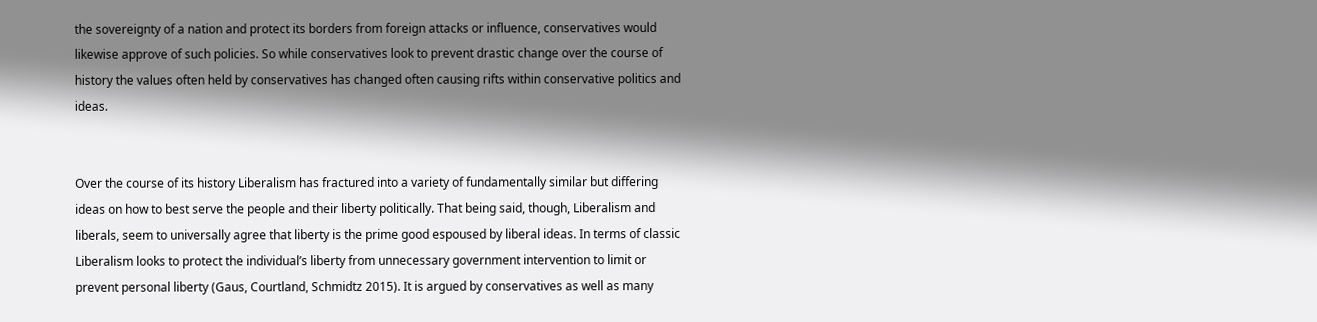the sovereignty of a nation and protect its borders from foreign attacks or influence, conservatives would likewise approve of such policies. So while conservatives look to prevent drastic change over the course of history the values often held by conservatives has changed often causing rifts within conservative politics and ideas.


Over the course of its history Liberalism has fractured into a variety of fundamentally similar but differing ideas on how to best serve the people and their liberty politically. That being said, though, Liberalism and liberals, seem to universally agree that liberty is the prime good espoused by liberal ideas. In terms of classic Liberalism looks to protect the individual’s liberty from unnecessary government intervention to limit or prevent personal liberty (Gaus, Courtland, Schmidtz 2015). It is argued by conservatives as well as many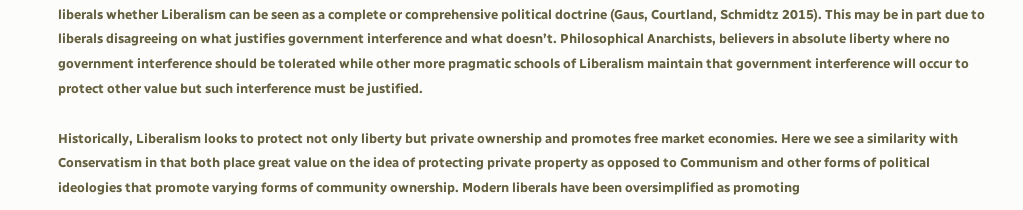liberals whether Liberalism can be seen as a complete or comprehensive political doctrine (Gaus, Courtland, Schmidtz 2015). This may be in part due to liberals disagreeing on what justifies government interference and what doesn’t. Philosophical Anarchists, believers in absolute liberty where no government interference should be tolerated while other more pragmatic schools of Liberalism maintain that government interference will occur to protect other value but such interference must be justified.

Historically, Liberalism looks to protect not only liberty but private ownership and promotes free market economies. Here we see a similarity with Conservatism in that both place great value on the idea of protecting private property as opposed to Communism and other forms of political ideologies that promote varying forms of community ownership. Modern liberals have been oversimplified as promoting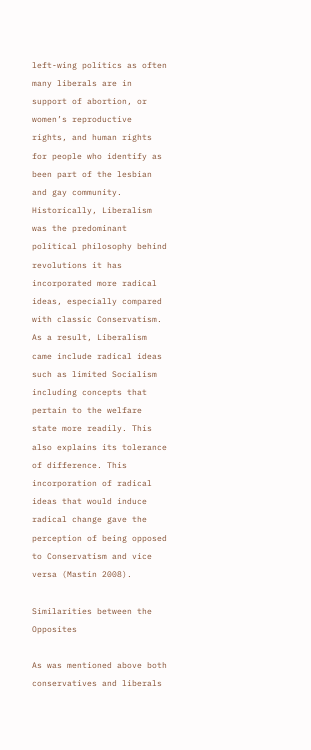left-wing politics as often many liberals are in support of abortion, or women’s reproductive rights, and human rights for people who identify as been part of the lesbian and gay community. Historically, Liberalism was the predominant political philosophy behind revolutions it has incorporated more radical ideas, especially compared with classic Conservatism. As a result, Liberalism came include radical ideas such as limited Socialism including concepts that pertain to the welfare state more readily. This also explains its tolerance of difference. This incorporation of radical ideas that would induce radical change gave the perception of being opposed to Conservatism and vice versa (Mastin 2008).

Similarities between the Opposites

As was mentioned above both conservatives and liberals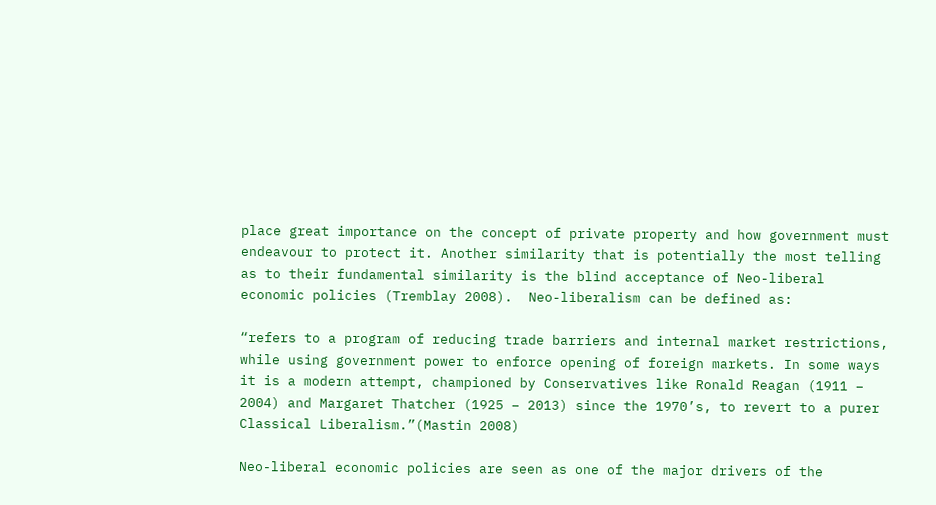place great importance on the concept of private property and how government must endeavour to protect it. Another similarity that is potentially the most telling as to their fundamental similarity is the blind acceptance of Neo-liberal economic policies (Tremblay 2008).  Neo-liberalism can be defined as:

“refers to a program of reducing trade barriers and internal market restrictions, while using government power to enforce opening of foreign markets. In some ways it is a modern attempt, championed by Conservatives like Ronald Reagan (1911 – 2004) and Margaret Thatcher (1925 – 2013) since the 1970’s, to revert to a purer Classical Liberalism.”(Mastin 2008)

Neo-liberal economic policies are seen as one of the major drivers of the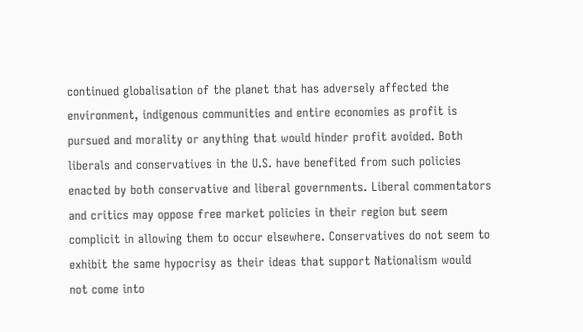continued globalisation of the planet that has adversely affected the environment, indigenous communities and entire economies as profit is pursued and morality or anything that would hinder profit avoided. Both liberals and conservatives in the U.S. have benefited from such policies enacted by both conservative and liberal governments. Liberal commentators and critics may oppose free market policies in their region but seem complicit in allowing them to occur elsewhere. Conservatives do not seem to exhibit the same hypocrisy as their ideas that support Nationalism would not come into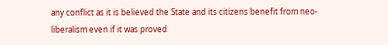any conflict as it is believed the State and its citizens benefit from neo-liberalism even if it was proved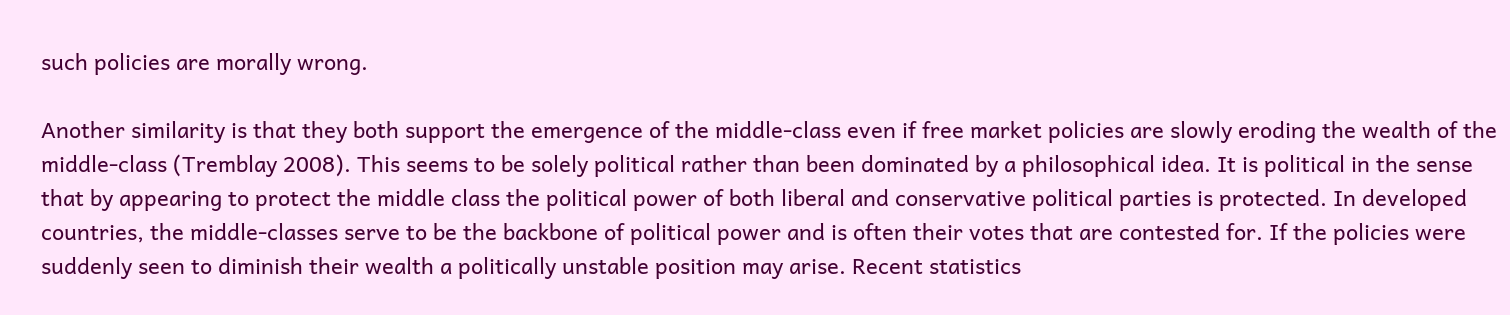such policies are morally wrong.

Another similarity is that they both support the emergence of the middle-class even if free market policies are slowly eroding the wealth of the middle-class (Tremblay 2008). This seems to be solely political rather than been dominated by a philosophical idea. It is political in the sense that by appearing to protect the middle class the political power of both liberal and conservative political parties is protected. In developed countries, the middle-classes serve to be the backbone of political power and is often their votes that are contested for. If the policies were suddenly seen to diminish their wealth a politically unstable position may arise. Recent statistics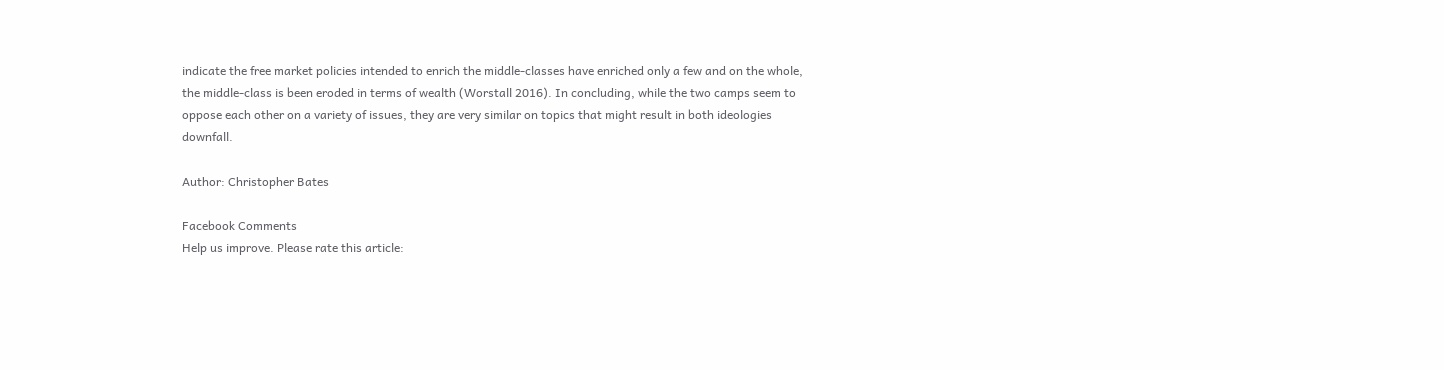indicate the free market policies intended to enrich the middle-classes have enriched only a few and on the whole, the middle-class is been eroded in terms of wealth (Worstall 2016). In concluding, while the two camps seem to oppose each other on a variety of issues, they are very similar on topics that might result in both ideologies downfall.

Author: Christopher Bates

Facebook Comments
Help us improve. Please rate this article: